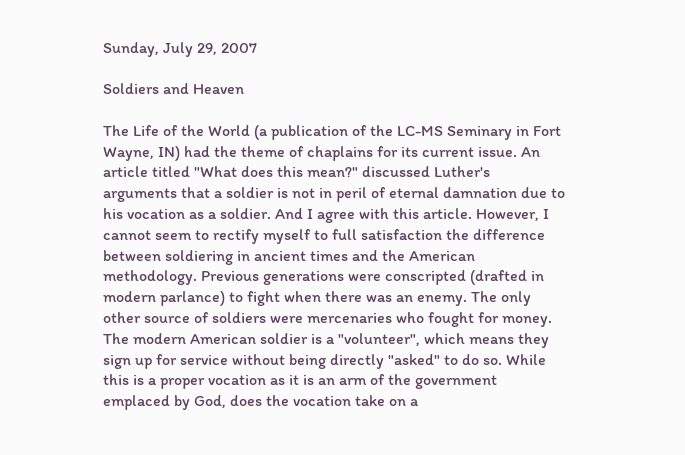Sunday, July 29, 2007

Soldiers and Heaven

The Life of the World (a publication of the LC-MS Seminary in Fort Wayne, IN) had the theme of chaplains for its current issue. An article titled "What does this mean?" discussed Luther's arguments that a soldier is not in peril of eternal damnation due to his vocation as a soldier. And I agree with this article. However, I cannot seem to rectify myself to full satisfaction the difference between soldiering in ancient times and the American methodology. Previous generations were conscripted (drafted in modern parlance) to fight when there was an enemy. The only other source of soldiers were mercenaries who fought for money. The modern American soldier is a "volunteer", which means they sign up for service without being directly "asked" to do so. While this is a proper vocation as it is an arm of the government emplaced by God, does the vocation take on a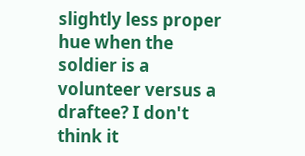slightly less proper hue when the soldier is a volunteer versus a draftee? I don't think it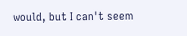would, but I can't seem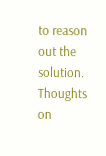to reason out the solution. Thoughts on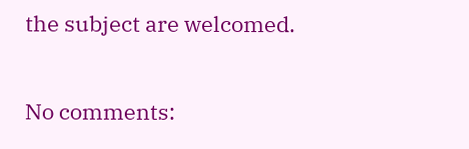the subject are welcomed.

No comments: